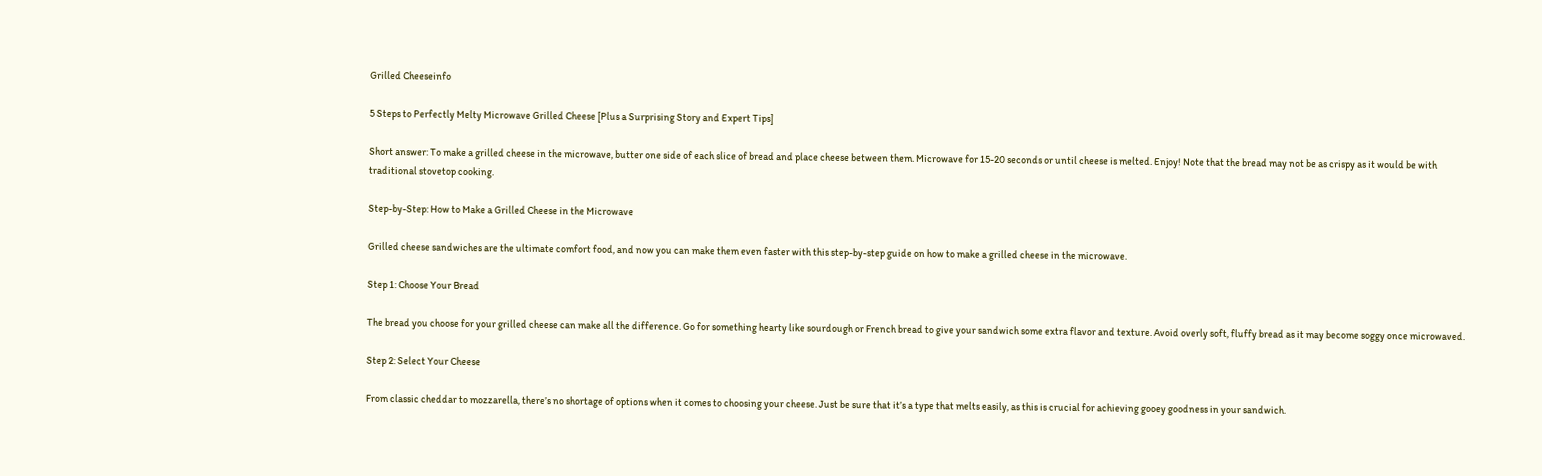Grilled Cheeseinfo

5 Steps to Perfectly Melty Microwave Grilled Cheese [Plus a Surprising Story and Expert Tips]

Short answer: To make a grilled cheese in the microwave, butter one side of each slice of bread and place cheese between them. Microwave for 15-20 seconds or until cheese is melted. Enjoy! Note that the bread may not be as crispy as it would be with traditional stovetop cooking.

Step-by-Step: How to Make a Grilled Cheese in the Microwave

Grilled cheese sandwiches are the ultimate comfort food, and now you can make them even faster with this step-by-step guide on how to make a grilled cheese in the microwave.

Step 1: Choose Your Bread

The bread you choose for your grilled cheese can make all the difference. Go for something hearty like sourdough or French bread to give your sandwich some extra flavor and texture. Avoid overly soft, fluffy bread as it may become soggy once microwaved.

Step 2: Select Your Cheese

From classic cheddar to mozzarella, there’s no shortage of options when it comes to choosing your cheese. Just be sure that it’s a type that melts easily, as this is crucial for achieving gooey goodness in your sandwich.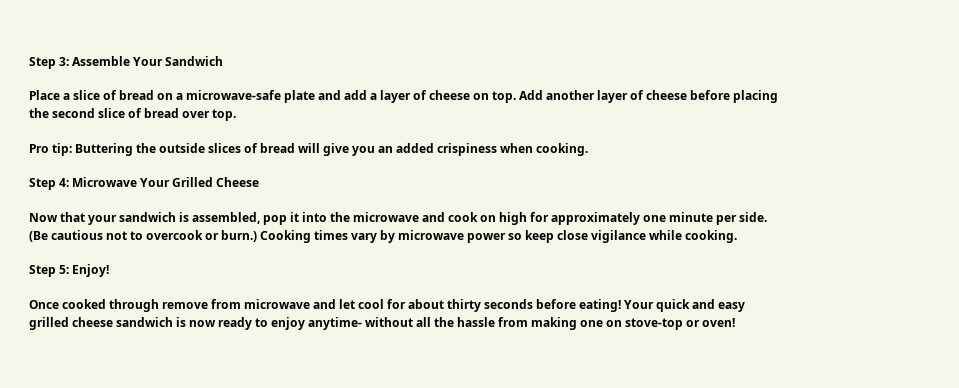Step 3: Assemble Your Sandwich

Place a slice of bread on a microwave-safe plate and add a layer of cheese on top. Add another layer of cheese before placing the second slice of bread over top.

Pro tip: Buttering the outside slices of bread will give you an added crispiness when cooking.

Step 4: Microwave Your Grilled Cheese

Now that your sandwich is assembled, pop it into the microwave and cook on high for approximately one minute per side. (Be cautious not to overcook or burn.) Cooking times vary by microwave power so keep close vigilance while cooking.

Step 5: Enjoy!

Once cooked through remove from microwave and let cool for about thirty seconds before eating! Your quick and easy grilled cheese sandwich is now ready to enjoy anytime- without all the hassle from making one on stove-top or oven!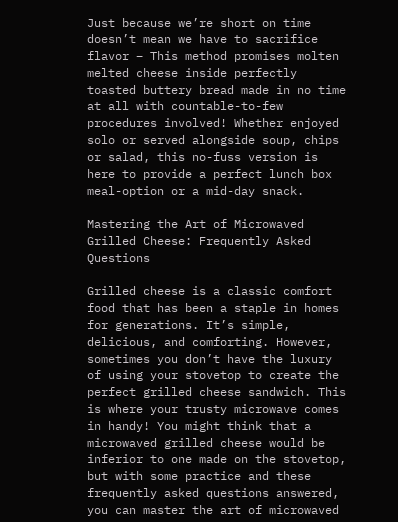Just because we’re short on time doesn’t mean we have to sacrifice flavor – This method promises molten melted cheese inside perfectly toasted buttery bread made in no time at all with countable-to-few procedures involved! Whether enjoyed solo or served alongside soup, chips or salad, this no-fuss version is here to provide a perfect lunch box meal-option or a mid-day snack.

Mastering the Art of Microwaved Grilled Cheese: Frequently Asked Questions

Grilled cheese is a classic comfort food that has been a staple in homes for generations. It’s simple, delicious, and comforting. However, sometimes you don’t have the luxury of using your stovetop to create the perfect grilled cheese sandwich. This is where your trusty microwave comes in handy! You might think that a microwaved grilled cheese would be inferior to one made on the stovetop, but with some practice and these frequently asked questions answered, you can master the art of microwaved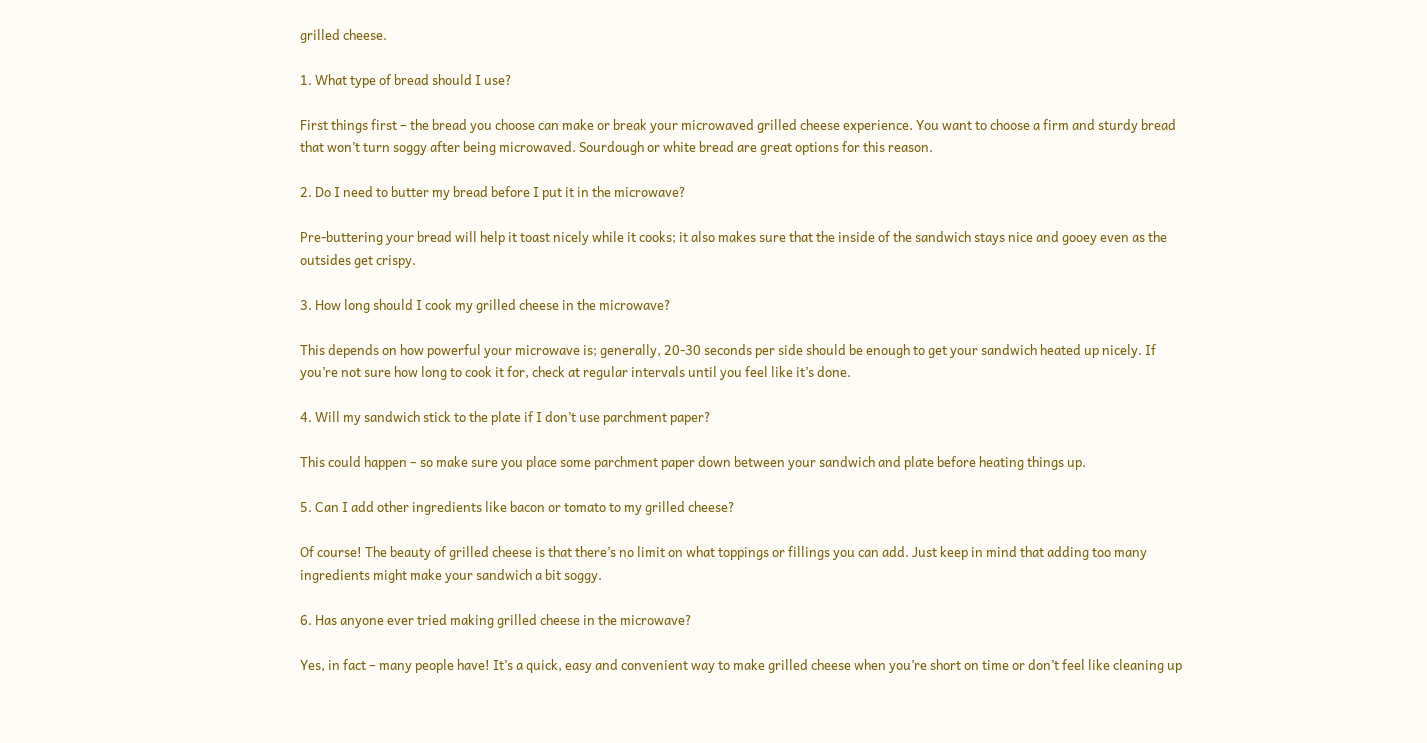grilled cheese.

1. What type of bread should I use?

First things first – the bread you choose can make or break your microwaved grilled cheese experience. You want to choose a firm and sturdy bread that won’t turn soggy after being microwaved. Sourdough or white bread are great options for this reason.

2. Do I need to butter my bread before I put it in the microwave?

Pre-buttering your bread will help it toast nicely while it cooks; it also makes sure that the inside of the sandwich stays nice and gooey even as the outsides get crispy.

3. How long should I cook my grilled cheese in the microwave?

This depends on how powerful your microwave is; generally, 20-30 seconds per side should be enough to get your sandwich heated up nicely. If you’re not sure how long to cook it for, check at regular intervals until you feel like it’s done.

4. Will my sandwich stick to the plate if I don’t use parchment paper?

This could happen – so make sure you place some parchment paper down between your sandwich and plate before heating things up.

5. Can I add other ingredients like bacon or tomato to my grilled cheese?

Of course! The beauty of grilled cheese is that there’s no limit on what toppings or fillings you can add. Just keep in mind that adding too many ingredients might make your sandwich a bit soggy.

6. Has anyone ever tried making grilled cheese in the microwave?

Yes, in fact – many people have! It’s a quick, easy and convenient way to make grilled cheese when you’re short on time or don’t feel like cleaning up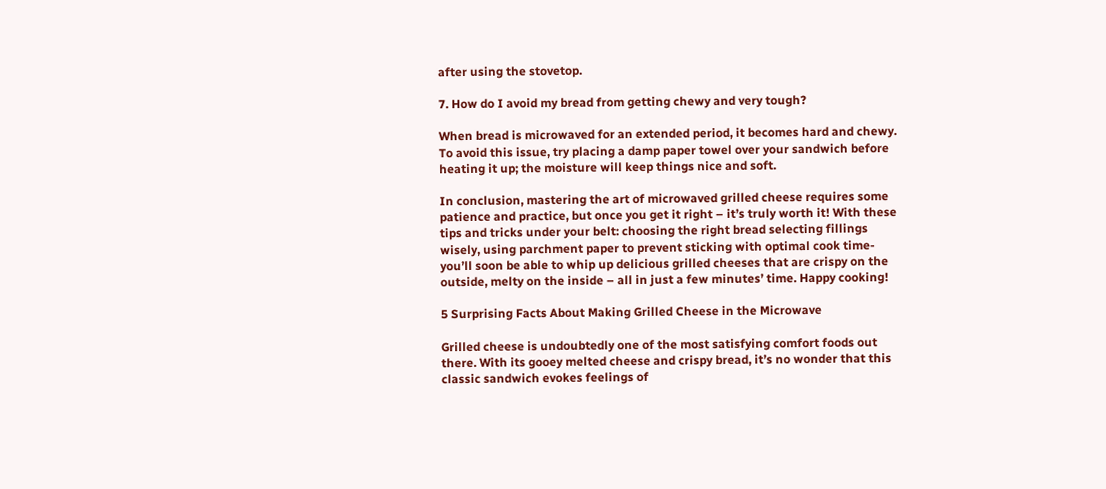after using the stovetop.

7. How do I avoid my bread from getting chewy and very tough?

When bread is microwaved for an extended period, it becomes hard and chewy. To avoid this issue, try placing a damp paper towel over your sandwich before heating it up; the moisture will keep things nice and soft.

In conclusion, mastering the art of microwaved grilled cheese requires some patience and practice, but once you get it right – it’s truly worth it! With these tips and tricks under your belt: choosing the right bread selecting fillings wisely, using parchment paper to prevent sticking with optimal cook time- you’ll soon be able to whip up delicious grilled cheeses that are crispy on the outside, melty on the inside – all in just a few minutes’ time. Happy cooking!

5 Surprising Facts About Making Grilled Cheese in the Microwave

Grilled cheese is undoubtedly one of the most satisfying comfort foods out there. With its gooey melted cheese and crispy bread, it’s no wonder that this classic sandwich evokes feelings of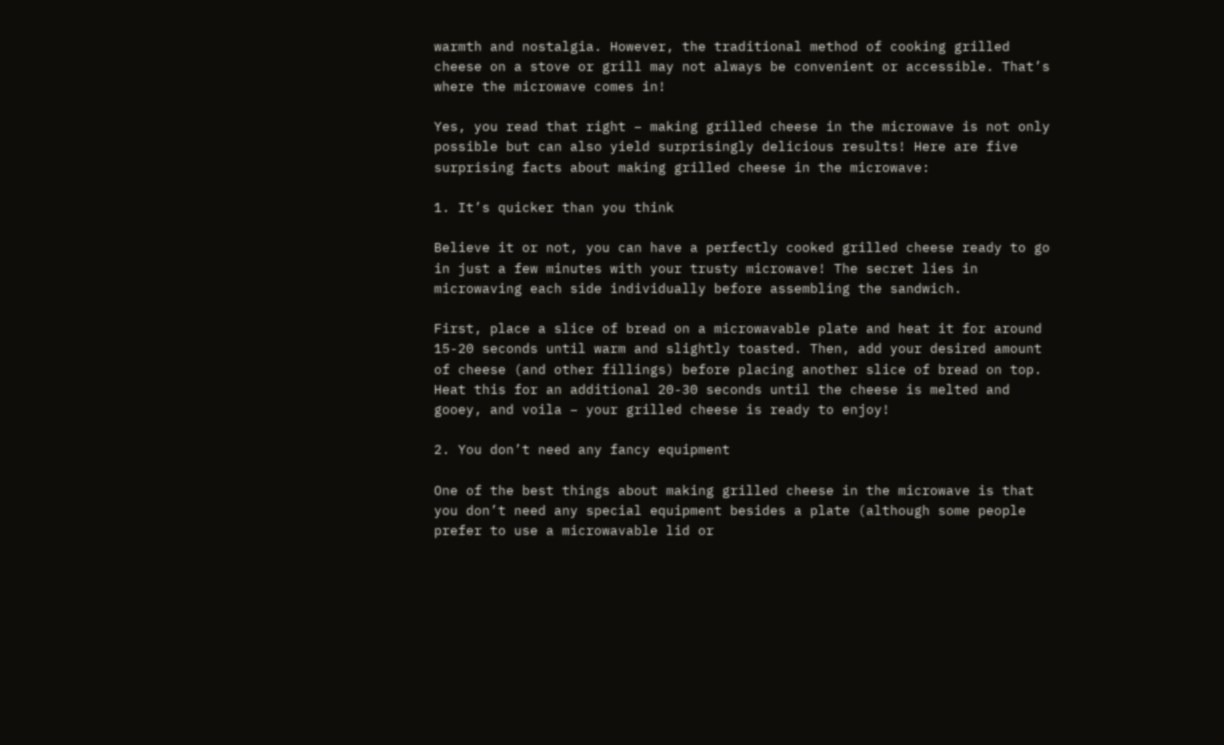warmth and nostalgia. However, the traditional method of cooking grilled cheese on a stove or grill may not always be convenient or accessible. That’s where the microwave comes in!

Yes, you read that right – making grilled cheese in the microwave is not only possible but can also yield surprisingly delicious results! Here are five surprising facts about making grilled cheese in the microwave:

1. It’s quicker than you think

Believe it or not, you can have a perfectly cooked grilled cheese ready to go in just a few minutes with your trusty microwave! The secret lies in microwaving each side individually before assembling the sandwich.

First, place a slice of bread on a microwavable plate and heat it for around 15-20 seconds until warm and slightly toasted. Then, add your desired amount of cheese (and other fillings) before placing another slice of bread on top. Heat this for an additional 20-30 seconds until the cheese is melted and gooey, and voila – your grilled cheese is ready to enjoy!

2. You don’t need any fancy equipment

One of the best things about making grilled cheese in the microwave is that you don’t need any special equipment besides a plate (although some people prefer to use a microwavable lid or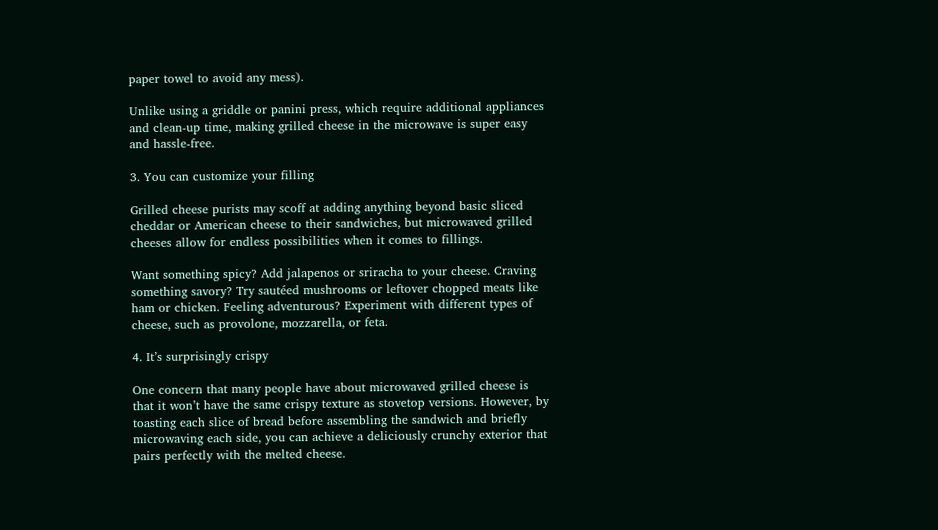paper towel to avoid any mess).

Unlike using a griddle or panini press, which require additional appliances and clean-up time, making grilled cheese in the microwave is super easy and hassle-free.

3. You can customize your filling

Grilled cheese purists may scoff at adding anything beyond basic sliced cheddar or American cheese to their sandwiches, but microwaved grilled cheeses allow for endless possibilities when it comes to fillings.

Want something spicy? Add jalapenos or sriracha to your cheese. Craving something savory? Try sautéed mushrooms or leftover chopped meats like ham or chicken. Feeling adventurous? Experiment with different types of cheese, such as provolone, mozzarella, or feta.

4. It’s surprisingly crispy

One concern that many people have about microwaved grilled cheese is that it won’t have the same crispy texture as stovetop versions. However, by toasting each slice of bread before assembling the sandwich and briefly microwaving each side, you can achieve a deliciously crunchy exterior that pairs perfectly with the melted cheese.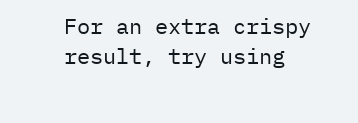For an extra crispy result, try using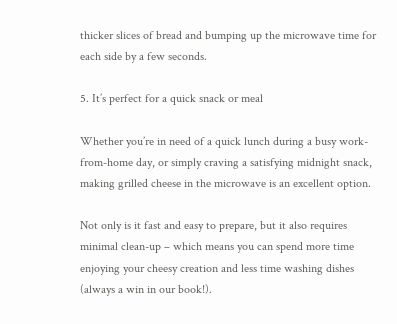thicker slices of bread and bumping up the microwave time for each side by a few seconds.

5. It’s perfect for a quick snack or meal

Whether you’re in need of a quick lunch during a busy work-from-home day, or simply craving a satisfying midnight snack, making grilled cheese in the microwave is an excellent option.

Not only is it fast and easy to prepare, but it also requires minimal clean-up – which means you can spend more time enjoying your cheesy creation and less time washing dishes (always a win in our book!).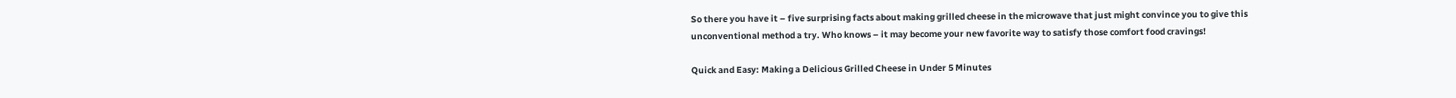So there you have it – five surprising facts about making grilled cheese in the microwave that just might convince you to give this unconventional method a try. Who knows – it may become your new favorite way to satisfy those comfort food cravings!

Quick and Easy: Making a Delicious Grilled Cheese in Under 5 Minutes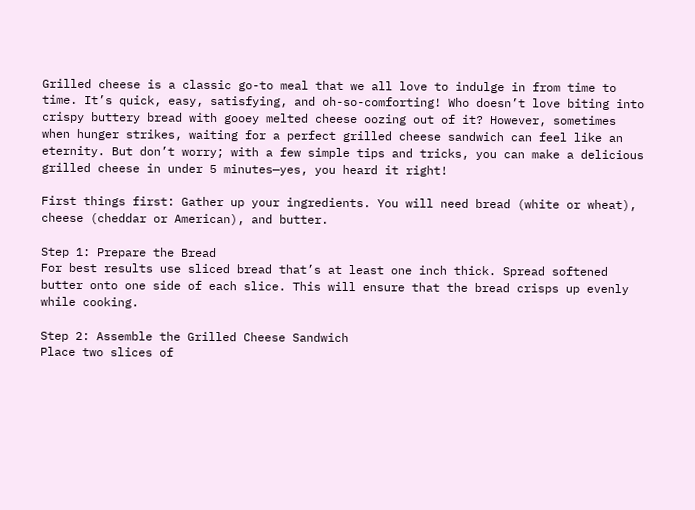Grilled cheese is a classic go-to meal that we all love to indulge in from time to time. It’s quick, easy, satisfying, and oh-so-comforting! Who doesn’t love biting into crispy buttery bread with gooey melted cheese oozing out of it? However, sometimes when hunger strikes, waiting for a perfect grilled cheese sandwich can feel like an eternity. But don’t worry; with a few simple tips and tricks, you can make a delicious grilled cheese in under 5 minutes—yes, you heard it right!

First things first: Gather up your ingredients. You will need bread (white or wheat), cheese (cheddar or American), and butter.

Step 1: Prepare the Bread
For best results use sliced bread that’s at least one inch thick. Spread softened butter onto one side of each slice. This will ensure that the bread crisps up evenly while cooking.

Step 2: Assemble the Grilled Cheese Sandwich
Place two slices of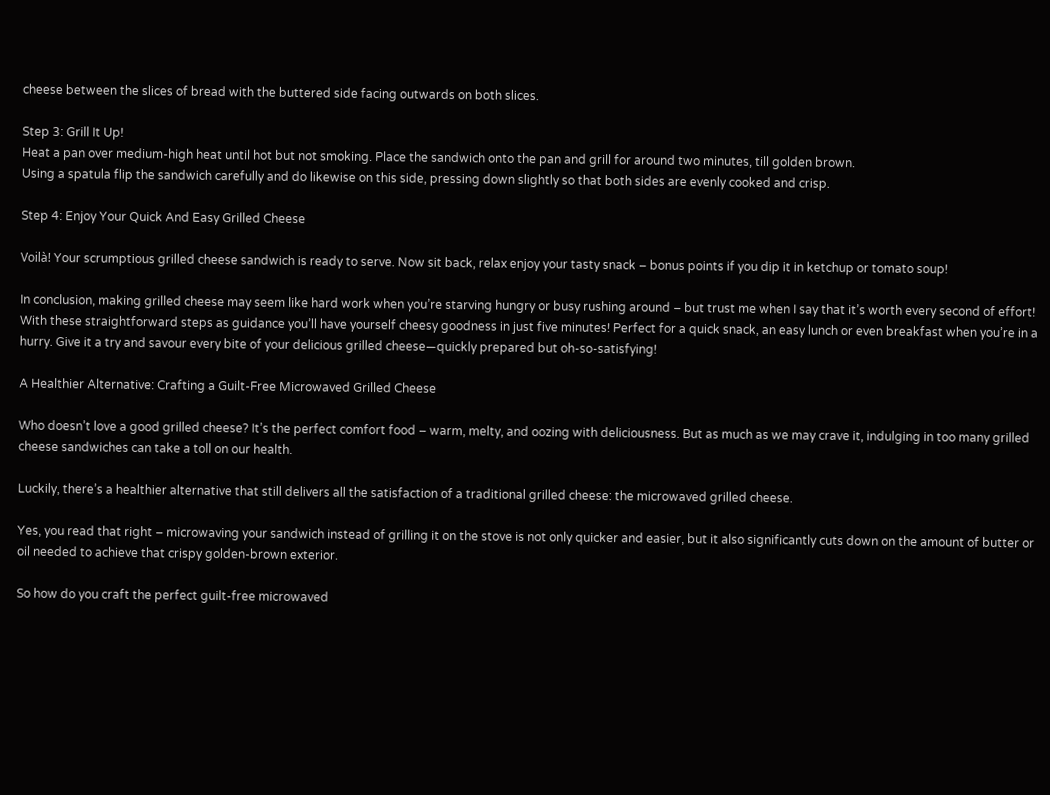cheese between the slices of bread with the buttered side facing outwards on both slices.

Step 3: Grill It Up!
Heat a pan over medium-high heat until hot but not smoking. Place the sandwich onto the pan and grill for around two minutes, till golden brown.
Using a spatula flip the sandwich carefully and do likewise on this side, pressing down slightly so that both sides are evenly cooked and crisp.

Step 4: Enjoy Your Quick And Easy Grilled Cheese

Voilà! Your scrumptious grilled cheese sandwich is ready to serve. Now sit back, relax enjoy your tasty snack – bonus points if you dip it in ketchup or tomato soup!

In conclusion, making grilled cheese may seem like hard work when you’re starving hungry or busy rushing around – but trust me when I say that it’s worth every second of effort! With these straightforward steps as guidance you’ll have yourself cheesy goodness in just five minutes! Perfect for a quick snack, an easy lunch or even breakfast when you’re in a hurry. Give it a try and savour every bite of your delicious grilled cheese—quickly prepared but oh-so-satisfying!

A Healthier Alternative: Crafting a Guilt-Free Microwaved Grilled Cheese

Who doesn’t love a good grilled cheese? It’s the perfect comfort food – warm, melty, and oozing with deliciousness. But as much as we may crave it, indulging in too many grilled cheese sandwiches can take a toll on our health.

Luckily, there’s a healthier alternative that still delivers all the satisfaction of a traditional grilled cheese: the microwaved grilled cheese.

Yes, you read that right – microwaving your sandwich instead of grilling it on the stove is not only quicker and easier, but it also significantly cuts down on the amount of butter or oil needed to achieve that crispy golden-brown exterior.

So how do you craft the perfect guilt-free microwaved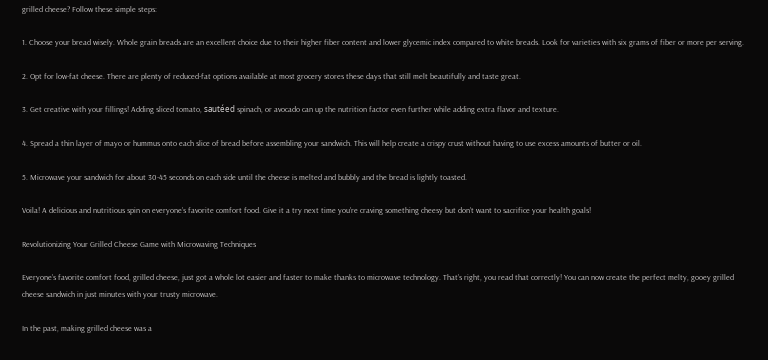grilled cheese? Follow these simple steps:

1. Choose your bread wisely. Whole grain breads are an excellent choice due to their higher fiber content and lower glycemic index compared to white breads. Look for varieties with six grams of fiber or more per serving.

2. Opt for low-fat cheese. There are plenty of reduced-fat options available at most grocery stores these days that still melt beautifully and taste great.

3. Get creative with your fillings! Adding sliced tomato, sautéed spinach, or avocado can up the nutrition factor even further while adding extra flavor and texture.

4. Spread a thin layer of mayo or hummus onto each slice of bread before assembling your sandwich. This will help create a crispy crust without having to use excess amounts of butter or oil.

5. Microwave your sandwich for about 30-45 seconds on each side until the cheese is melted and bubbly and the bread is lightly toasted.

Voila! A delicious and nutritious spin on everyone’s favorite comfort food. Give it a try next time you’re craving something cheesy but don’t want to sacrifice your health goals!

Revolutionizing Your Grilled Cheese Game with Microwaving Techniques

Everyone’s favorite comfort food, grilled cheese, just got a whole lot easier and faster to make thanks to microwave technology. That’s right, you read that correctly! You can now create the perfect melty, gooey grilled cheese sandwich in just minutes with your trusty microwave.

In the past, making grilled cheese was a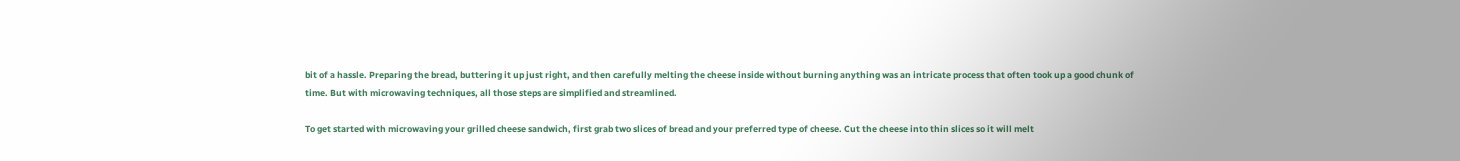bit of a hassle. Preparing the bread, buttering it up just right, and then carefully melting the cheese inside without burning anything was an intricate process that often took up a good chunk of time. But with microwaving techniques, all those steps are simplified and streamlined.

To get started with microwaving your grilled cheese sandwich, first grab two slices of bread and your preferred type of cheese. Cut the cheese into thin slices so it will melt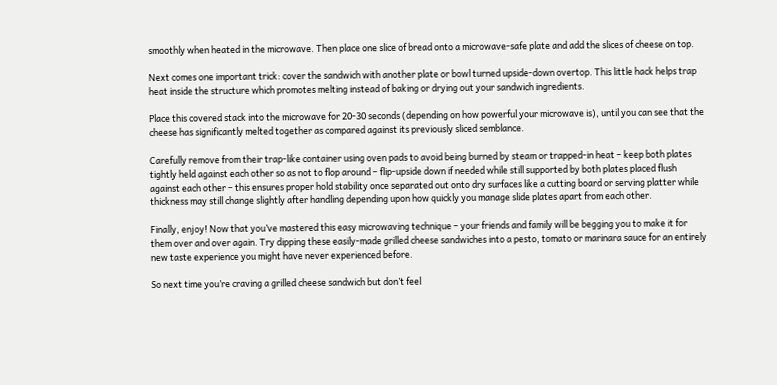smoothly when heated in the microwave. Then place one slice of bread onto a microwave-safe plate and add the slices of cheese on top.

Next comes one important trick: cover the sandwich with another plate or bowl turned upside-down overtop. This little hack helps trap heat inside the structure which promotes melting instead of baking or drying out your sandwich ingredients.

Place this covered stack into the microwave for 20-30 seconds (depending on how powerful your microwave is), until you can see that the cheese has significantly melted together as compared against its previously sliced semblance.

Carefully remove from their trap-like container using oven pads to avoid being burned by steam or trapped-in heat – keep both plates tightly held against each other so as not to flop around – flip-upside down if needed while still supported by both plates placed flush against each other – this ensures proper hold stability once separated out onto dry surfaces like a cutting board or serving platter while thickness may still change slightly after handling depending upon how quickly you manage slide plates apart from each other.

Finally, enjoy! Now that you’ve mastered this easy microwaving technique – your friends and family will be begging you to make it for them over and over again. Try dipping these easily-made grilled cheese sandwiches into a pesto, tomato or marinara sauce for an entirely new taste experience you might have never experienced before.

So next time you’re craving a grilled cheese sandwich but don’t feel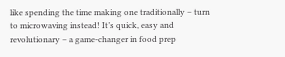like spending the time making one traditionally – turn to microwaving instead! It’s quick, easy and revolutionary – a game-changer in food prep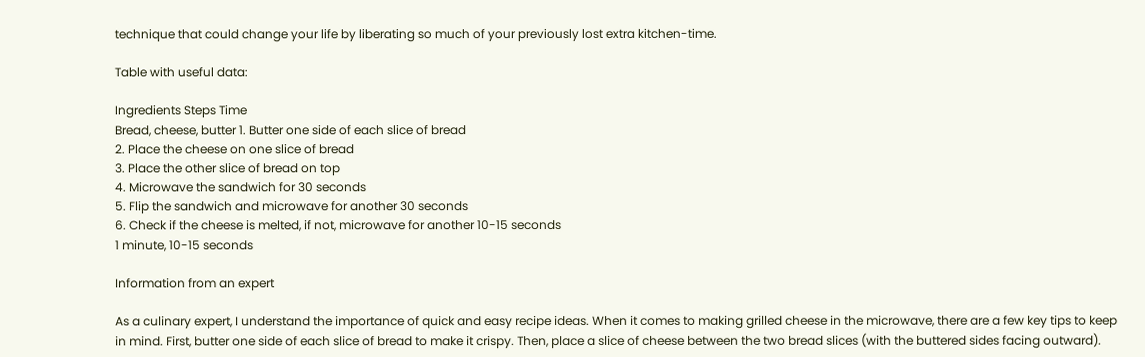technique that could change your life by liberating so much of your previously lost extra kitchen-time.

Table with useful data:

Ingredients Steps Time
Bread, cheese, butter 1. Butter one side of each slice of bread
2. Place the cheese on one slice of bread
3. Place the other slice of bread on top
4. Microwave the sandwich for 30 seconds
5. Flip the sandwich and microwave for another 30 seconds
6. Check if the cheese is melted, if not, microwave for another 10-15 seconds
1 minute, 10-15 seconds

Information from an expert

As a culinary expert, I understand the importance of quick and easy recipe ideas. When it comes to making grilled cheese in the microwave, there are a few key tips to keep in mind. First, butter one side of each slice of bread to make it crispy. Then, place a slice of cheese between the two bread slices (with the buttered sides facing outward).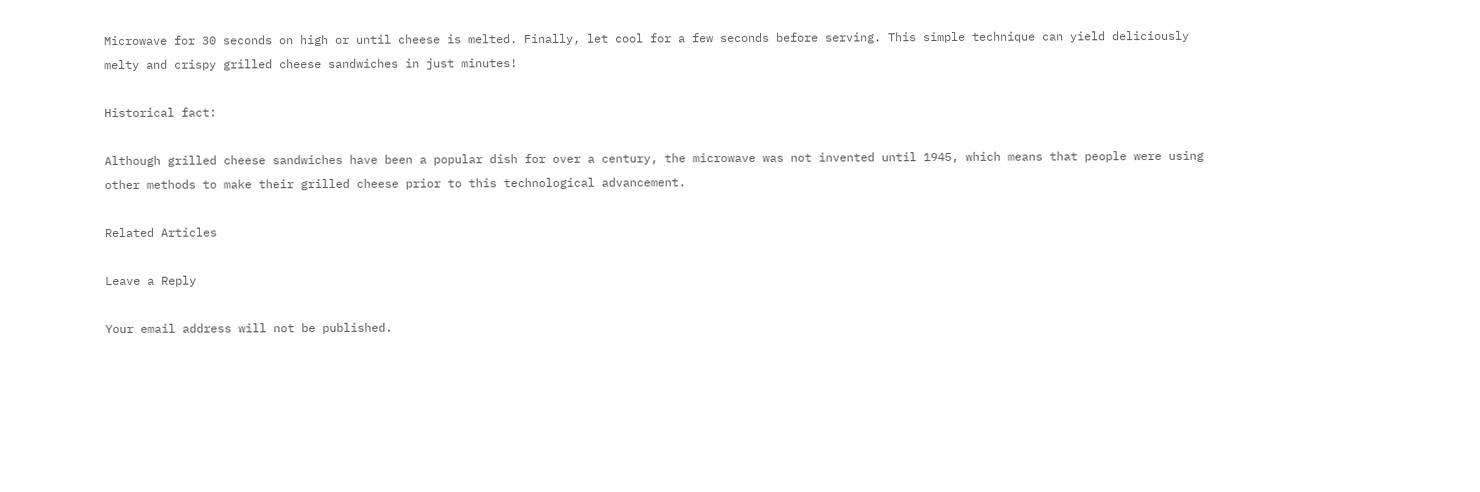Microwave for 30 seconds on high or until cheese is melted. Finally, let cool for a few seconds before serving. This simple technique can yield deliciously melty and crispy grilled cheese sandwiches in just minutes!

Historical fact:

Although grilled cheese sandwiches have been a popular dish for over a century, the microwave was not invented until 1945, which means that people were using other methods to make their grilled cheese prior to this technological advancement.

Related Articles

Leave a Reply

Your email address will not be published.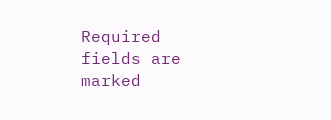Required fields are marked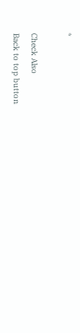*

Check Also
Back to top button